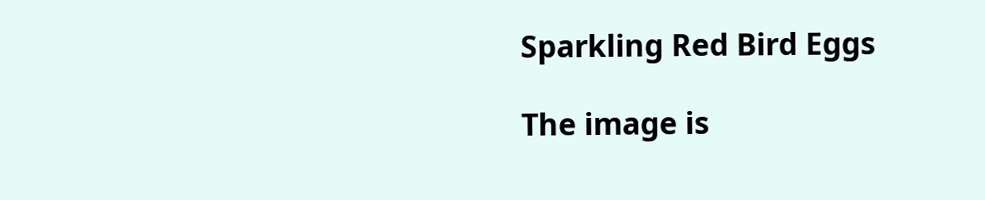Sparkling Red Bird Eggs

The image is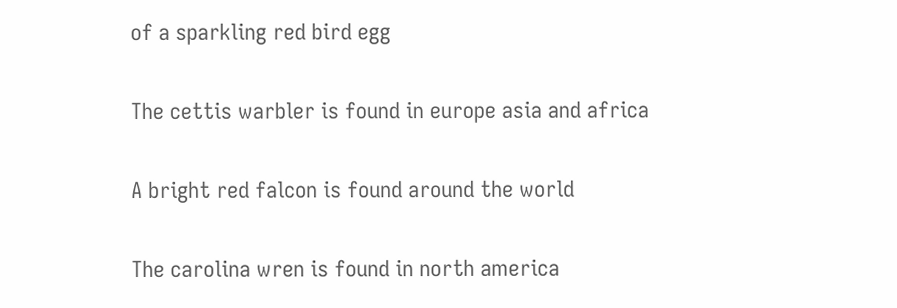of a sparkling red bird egg

The cettis warbler is found in europe asia and africa

A bright red falcon is found around the world

The carolina wren is found in north america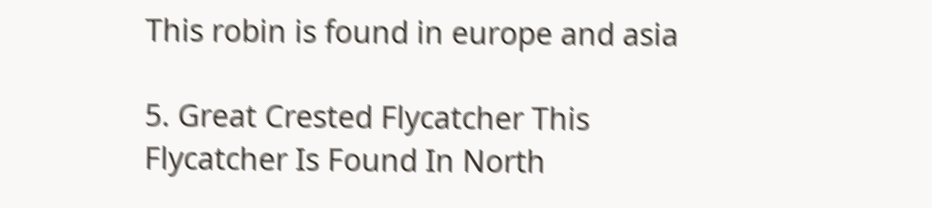This robin is found in europe and asia

5. Great Crested Flycatcher This Flycatcher Is Found In North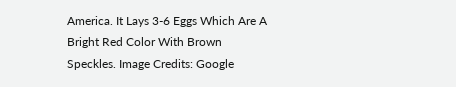America. It Lays 3-6 Eggs Which Are A Bright Red Color With Brown Speckles. Image Credits: Google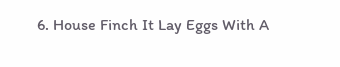6. House Finch It Lay Eggs With A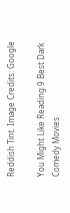Reddish Tint. Image Credits: Google

You Might Like Reading 9 Best Dark Comedy Movies